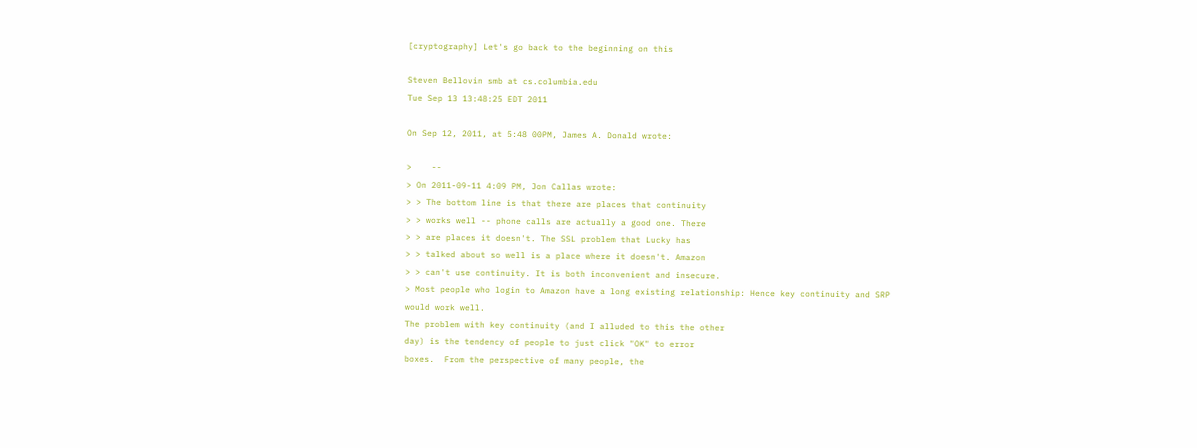[cryptography] Let's go back to the beginning on this

Steven Bellovin smb at cs.columbia.edu
Tue Sep 13 13:48:25 EDT 2011

On Sep 12, 2011, at 5:48 00PM, James A. Donald wrote:

>    --
> On 2011-09-11 4:09 PM, Jon Callas wrote:
> > The bottom line is that there are places that continuity
> > works well -- phone calls are actually a good one. There
> > are places it doesn't. The SSL problem that Lucky has
> > talked about so well is a place where it doesn't. Amazon
> > can't use continuity. It is both inconvenient and insecure.
> Most people who login to Amazon have a long existing relationship: Hence key continuity and SRP would work well.
The problem with key continuity (and I alluded to this the other
day) is the tendency of people to just click "OK" to error
boxes.  From the perspective of many people, the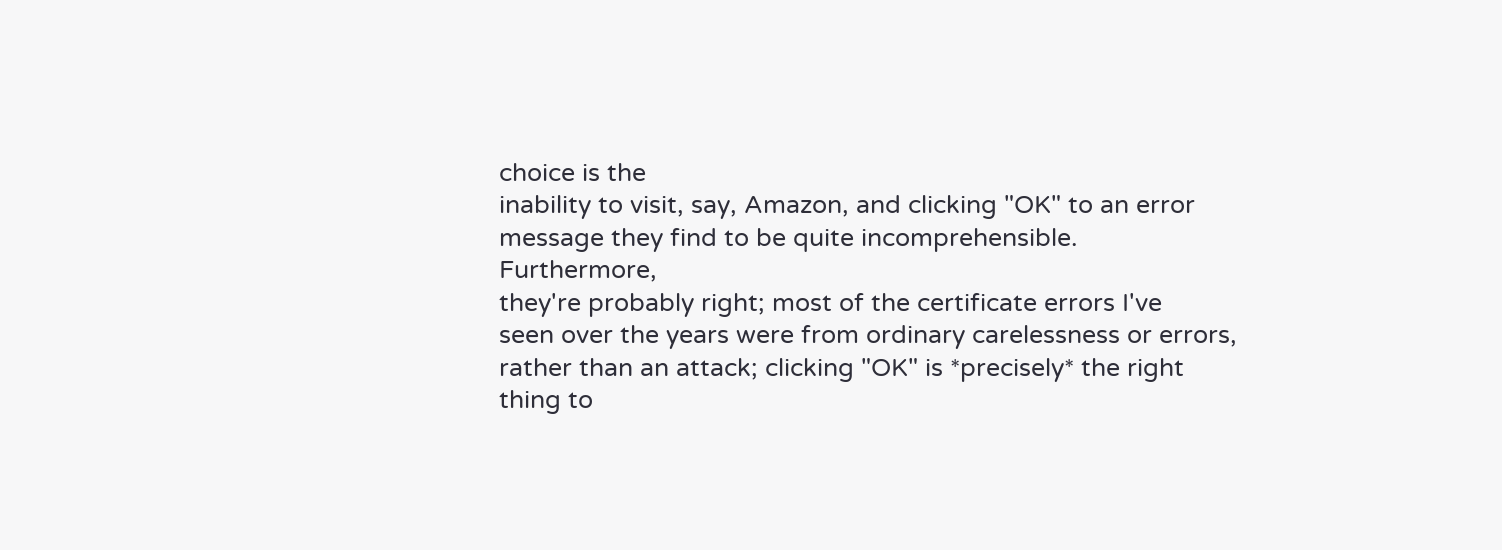choice is the
inability to visit, say, Amazon, and clicking "OK" to an error
message they find to be quite incomprehensible.  Furthermore,
they're probably right; most of the certificate errors I've
seen over the years were from ordinary carelessness or errors,
rather than an attack; clicking "OK" is *precisely* the right
thing to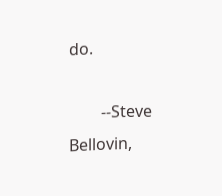do.

        --Steve Bellovin,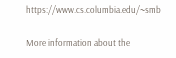https://www.cs.columbia.edu/~smb

More information about the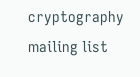cryptography mailing list